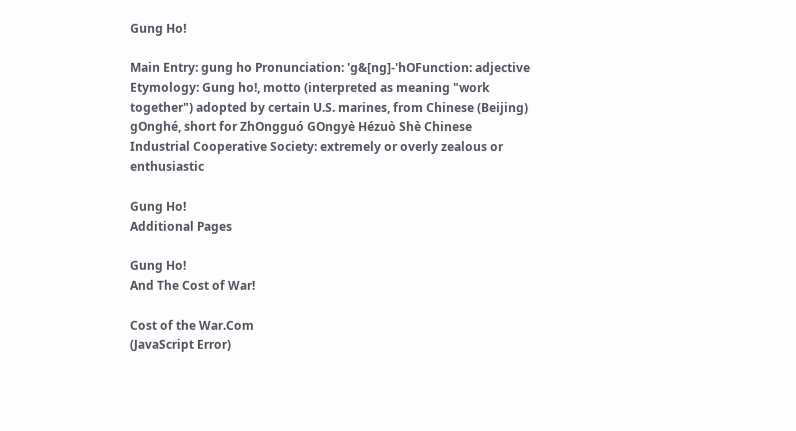Gung Ho!

Main Entry: gung ho Pronunciation: 'g&[ng]-'hOFunction: adjective Etymology: Gung ho!, motto (interpreted as meaning "work together") adopted by certain U.S. marines, from Chinese (Beijing) gOnghé, short for ZhOngguó GOngyè Hézuò Shè Chinese Industrial Cooperative Society: extremely or overly zealous or enthusiastic

Gung Ho!
Additional Pages

Gung Ho!
And The Cost of War!

Cost of the War.Com
(JavaScript Error)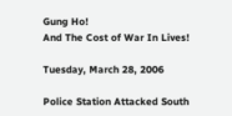Gung Ho!
And The Cost of War In Lives!

Tuesday, March 28, 2006

Police Station Attacked South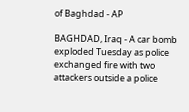of Baghdad - AP

BAGHDAD, Iraq - A car bomb exploded Tuesday as police exchanged fire with two attackers outside a police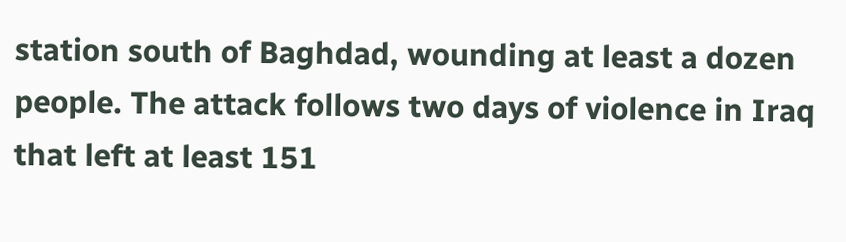station south of Baghdad, wounding at least a dozen people. The attack follows two days of violence in Iraq that left at least 151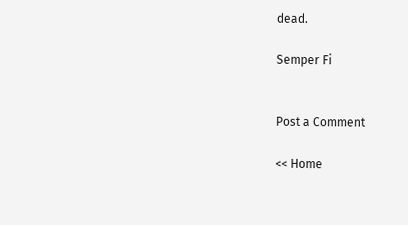dead.

Semper Fi


Post a Comment

<< Home